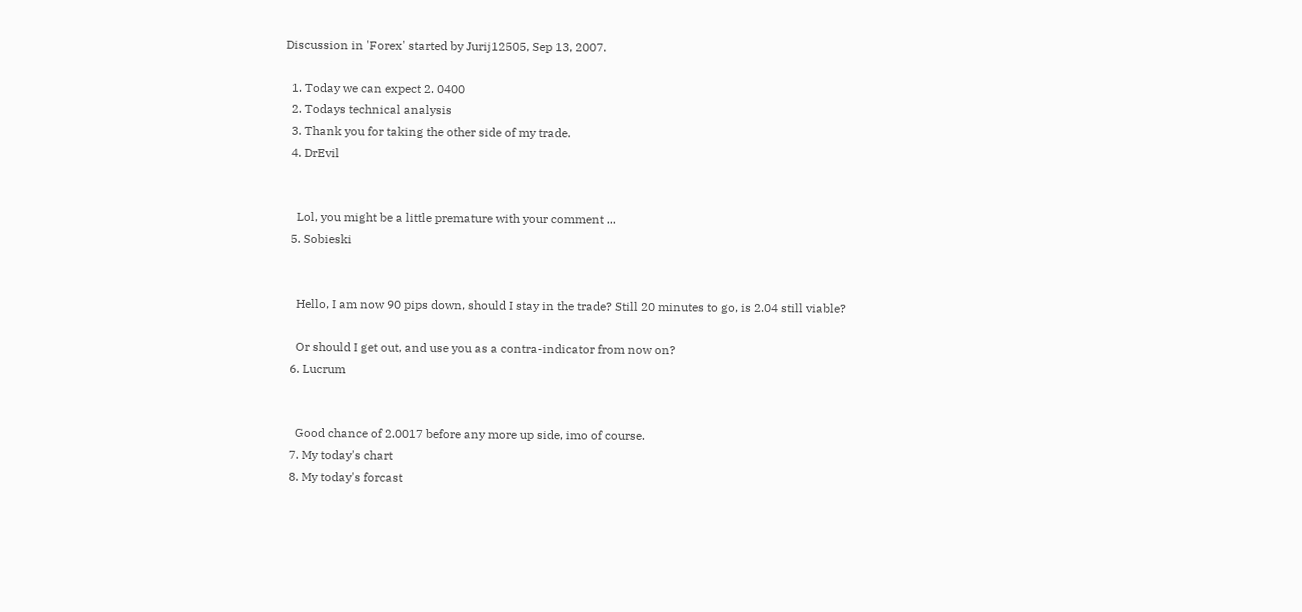Discussion in 'Forex' started by Jurij12505, Sep 13, 2007.

  1. Today we can expect 2. 0400
  2. Todays technical analysis
  3. Thank you for taking the other side of my trade.
  4. DrEvil


    Lol, you might be a little premature with your comment ...
  5. Sobieski


    Hello, I am now 90 pips down, should I stay in the trade? Still 20 minutes to go, is 2.04 still viable?

    Or should I get out, and use you as a contra-indicator from now on?
  6. Lucrum


    Good chance of 2.0017 before any more up side, imo of course.
  7. My today's chart
  8. My today's forcast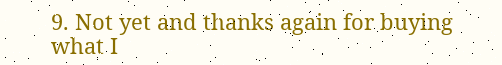9. Not yet and thanks again for buying what I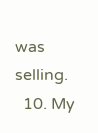was selling.
  10. My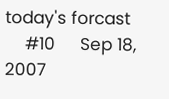today's forcast
    #10     Sep 18, 2007